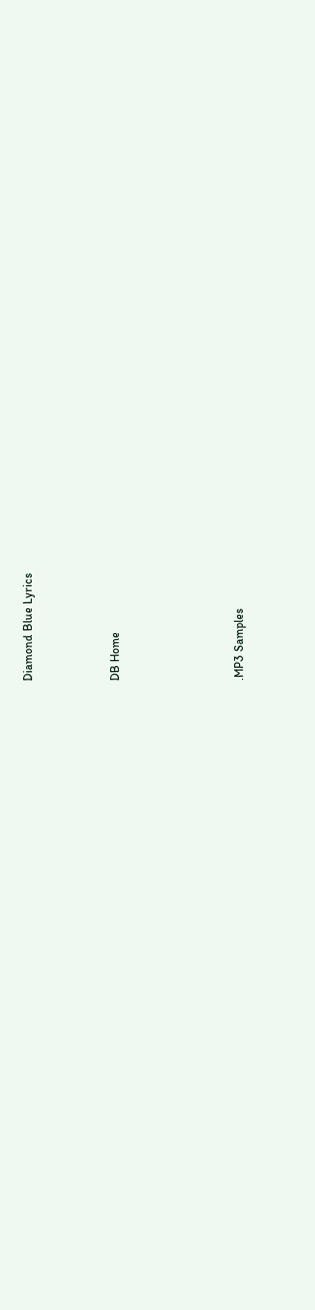Diamond Blue Lyrics




DB Home






.MP3 Samples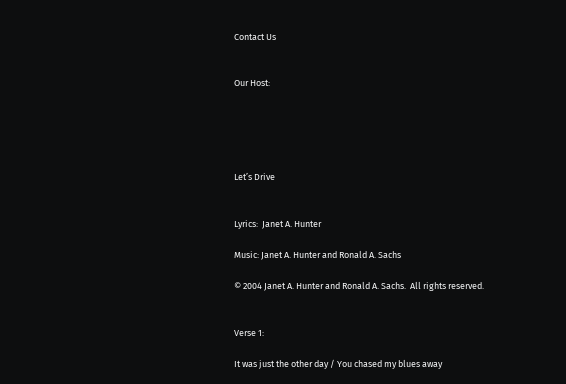Contact Us


Our Host:





Let’s Drive


Lyrics:  Janet A. Hunter

Music: Janet A. Hunter and Ronald A. Sachs

© 2004 Janet A. Hunter and Ronald A. Sachs.  All rights reserved.


Verse 1:

It was just the other day / You chased my blues away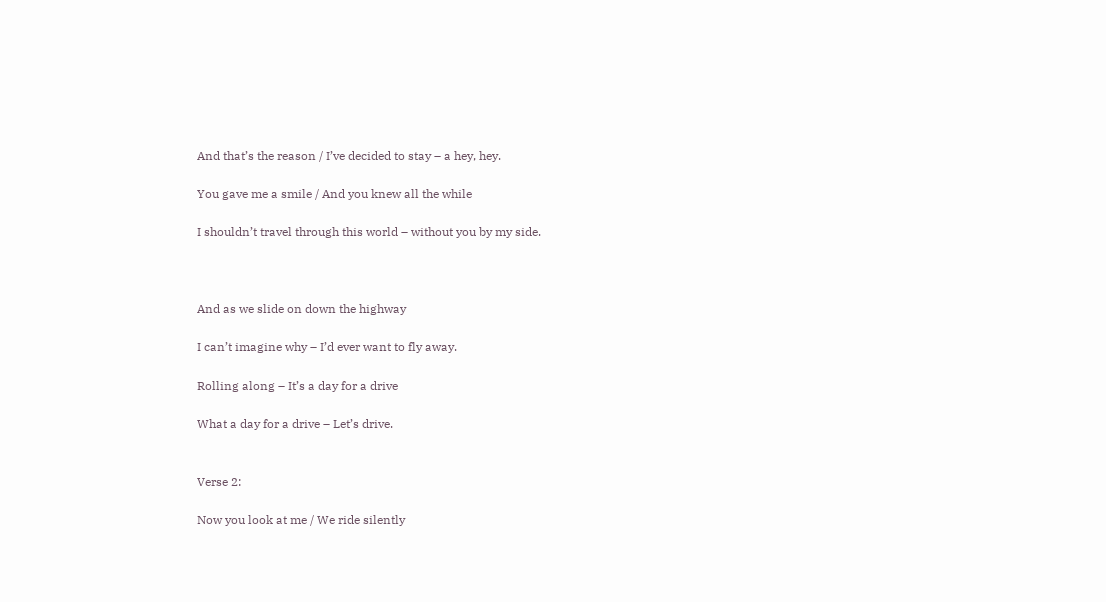And that’s the reason / I’ve decided to stay – a hey, hey.

You gave me a smile / And you knew all the while

I shouldn’t travel through this world – without you by my side.



And as we slide on down the highway

I can’t imagine why – I’d ever want to fly away.

Rolling along – It’s a day for a drive

What a day for a drive – Let’s drive.


Verse 2:

Now you look at me / We ride silently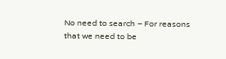No need to search – For reasons that we need to be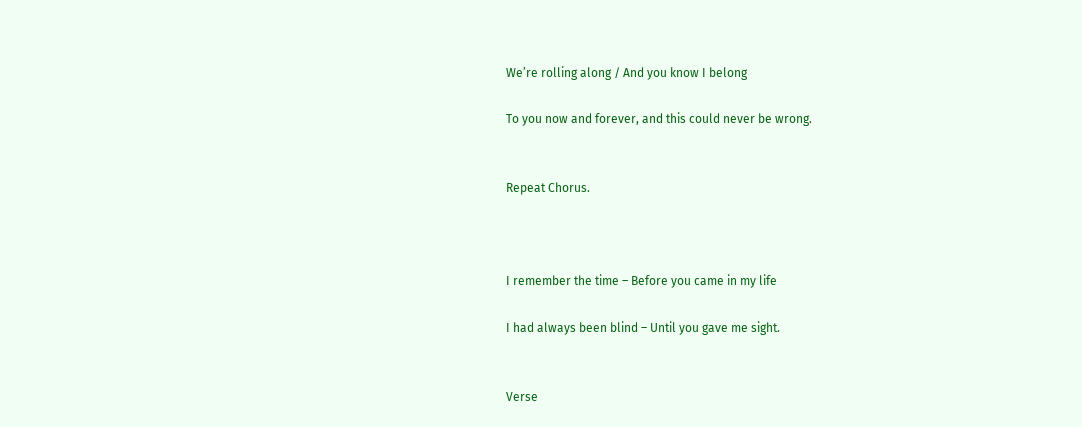We’re rolling along / And you know I belong

To you now and forever, and this could never be wrong.


Repeat Chorus.



I remember the time – Before you came in my life

I had always been blind – Until you gave me sight.


Verse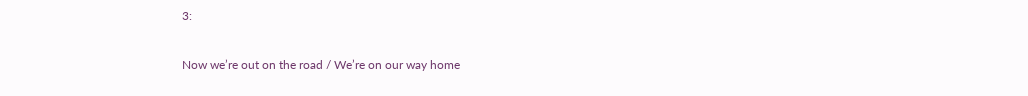3:

Now we’re out on the road / We’re on our way home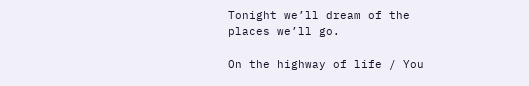Tonight we’ll dream of the places we’ll go.

On the highway of life / You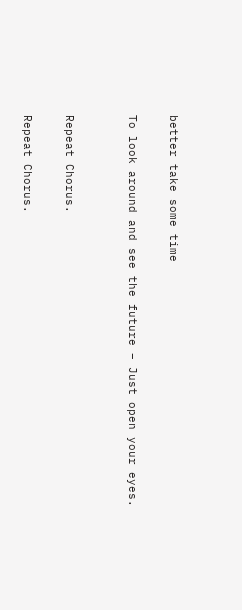better take some time

To look around and see the future – Just open your eyes.


Repeat Chorus.

Repeat Chorus.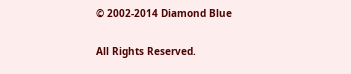© 2002-2014 Diamond Blue

All Rights Reserved.